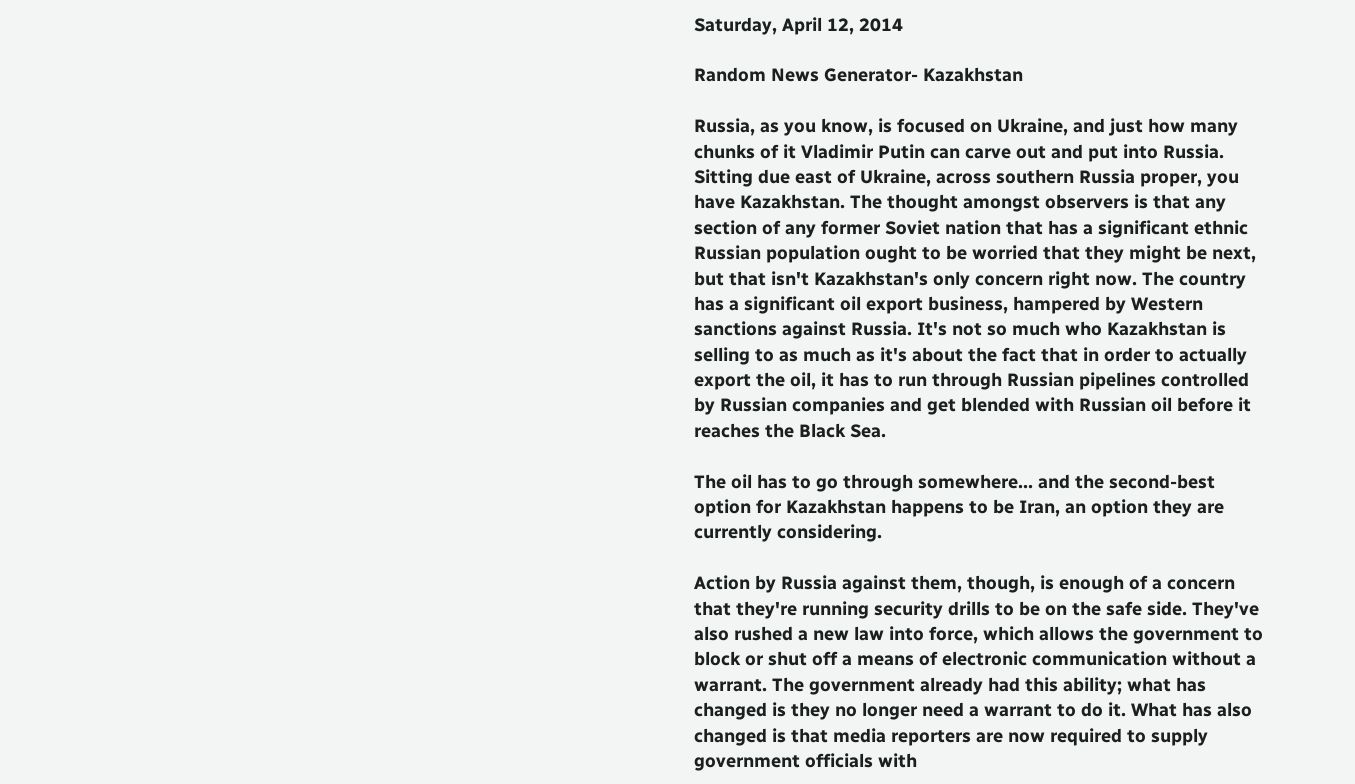Saturday, April 12, 2014

Random News Generator- Kazakhstan

Russia, as you know, is focused on Ukraine, and just how many chunks of it Vladimir Putin can carve out and put into Russia. Sitting due east of Ukraine, across southern Russia proper, you have Kazakhstan. The thought amongst observers is that any section of any former Soviet nation that has a significant ethnic Russian population ought to be worried that they might be next, but that isn't Kazakhstan's only concern right now. The country has a significant oil export business, hampered by Western sanctions against Russia. It's not so much who Kazakhstan is selling to as much as it's about the fact that in order to actually export the oil, it has to run through Russian pipelines controlled by Russian companies and get blended with Russian oil before it reaches the Black Sea.

The oil has to go through somewhere... and the second-best option for Kazakhstan happens to be Iran, an option they are currently considering.

Action by Russia against them, though, is enough of a concern that they're running security drills to be on the safe side. They've also rushed a new law into force, which allows the government to block or shut off a means of electronic communication without a warrant. The government already had this ability; what has changed is they no longer need a warrant to do it. What has also changed is that media reporters are now required to supply government officials with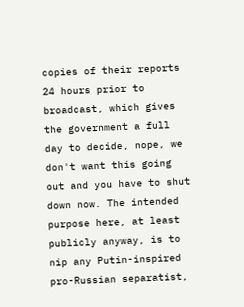copies of their reports 24 hours prior to broadcast, which gives the government a full day to decide, nope, we don't want this going out and you have to shut down now. The intended purpose here, at least publicly anyway, is to nip any Putin-inspired pro-Russian separatist,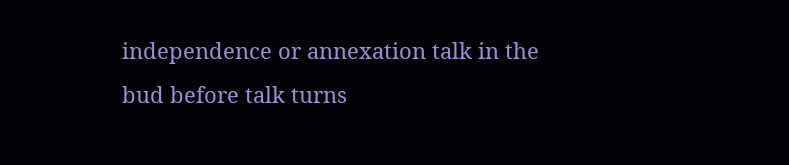independence or annexation talk in the bud before talk turns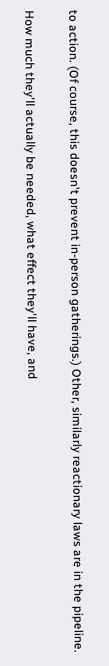to action. (Of course, this doesn't prevent in-person gatherings.) Other, similarly reactionary laws are in the pipeline.

How much they'll actually be needed, what effect they'll have, and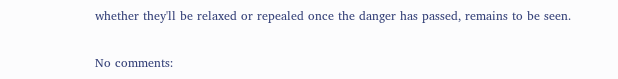whether they'll be relaxed or repealed once the danger has passed, remains to be seen.

No comments: